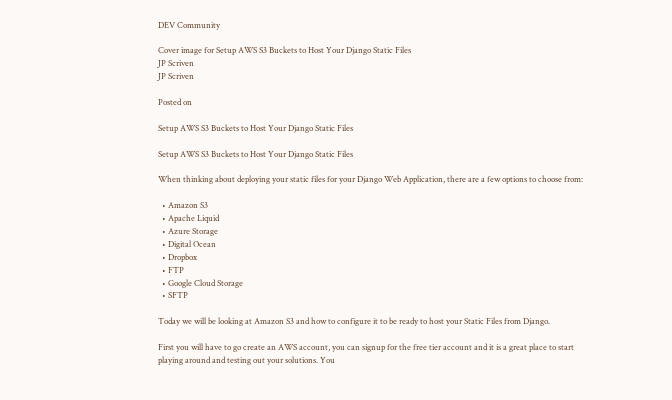DEV Community

Cover image for Setup AWS S3 Buckets to Host Your Django Static Files
JP Scriven
JP Scriven

Posted on

Setup AWS S3 Buckets to Host Your Django Static Files

Setup AWS S3 Buckets to Host Your Django Static Files

When thinking about deploying your static files for your Django Web Application, there are a few options to choose from:

  • Amazon S3
  • Apache Liquid
  • Azure Storage
  • Digital Ocean
  • Dropbox
  • FTP
  • Google Cloud Storage
  • SFTP

Today we will be looking at Amazon S3 and how to configure it to be ready to host your Static Files from Django.

First you will have to go create an AWS account, you can signup for the free tier account and it is a great place to start playing around and testing out your solutions. You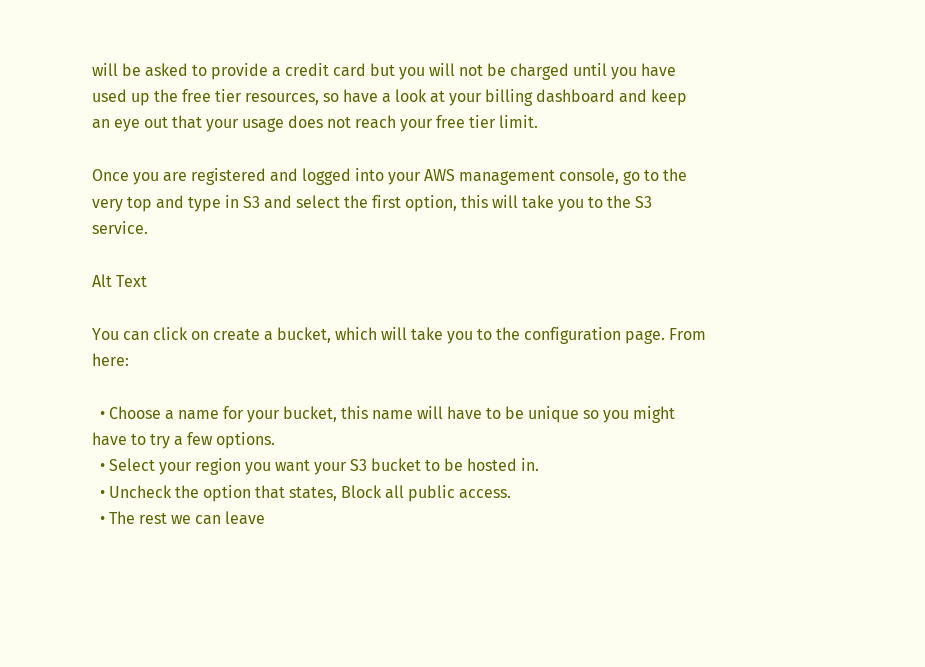will be asked to provide a credit card but you will not be charged until you have used up the free tier resources, so have a look at your billing dashboard and keep an eye out that your usage does not reach your free tier limit.

Once you are registered and logged into your AWS management console, go to the very top and type in S3 and select the first option, this will take you to the S3 service.

Alt Text

You can click on create a bucket, which will take you to the configuration page. From here:

  • Choose a name for your bucket, this name will have to be unique so you might have to try a few options.
  • Select your region you want your S3 bucket to be hosted in.
  • Uncheck the option that states, Block all public access.
  • The rest we can leave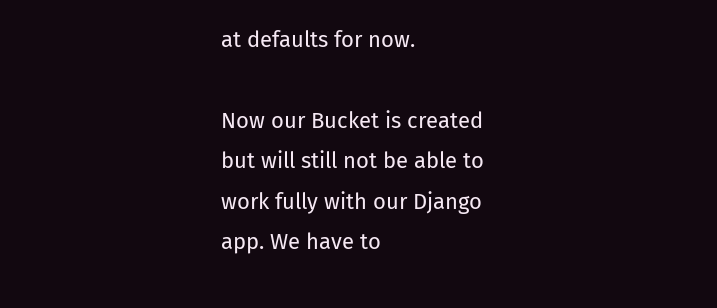at defaults for now.

Now our Bucket is created but will still not be able to work fully with our Django app. We have to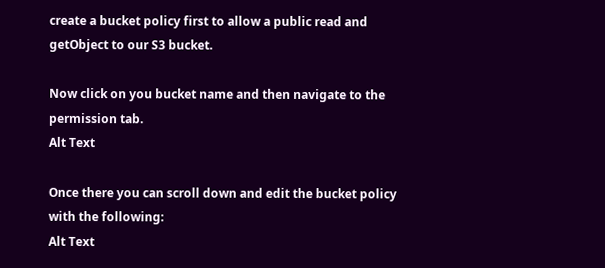create a bucket policy first to allow a public read and getObject to our S3 bucket.

Now click on you bucket name and then navigate to the permission tab.
Alt Text

Once there you can scroll down and edit the bucket policy with the following:
Alt Text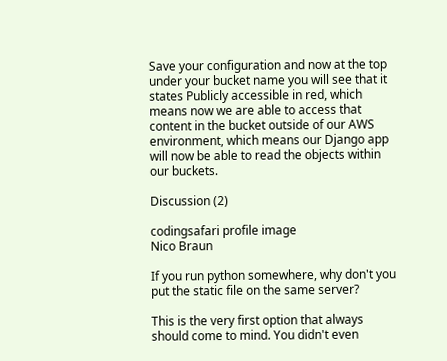Save your configuration and now at the top under your bucket name you will see that it states Publicly accessible in red, which means now we are able to access that content in the bucket outside of our AWS environment, which means our Django app will now be able to read the objects within our buckets.

Discussion (2)

codingsafari profile image
Nico Braun

If you run python somewhere, why don't you put the static file on the same server?

This is the very first option that always should come to mind. You didn't even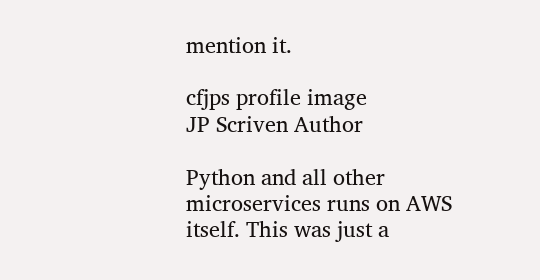mention it.

cfjps profile image
JP Scriven Author

Python and all other microservices runs on AWS itself. This was just a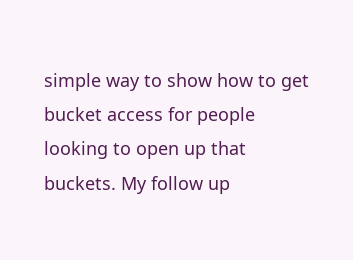simple way to show how to get bucket access for people looking to open up that buckets. My follow up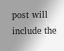post will include the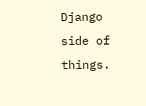Django side of things.